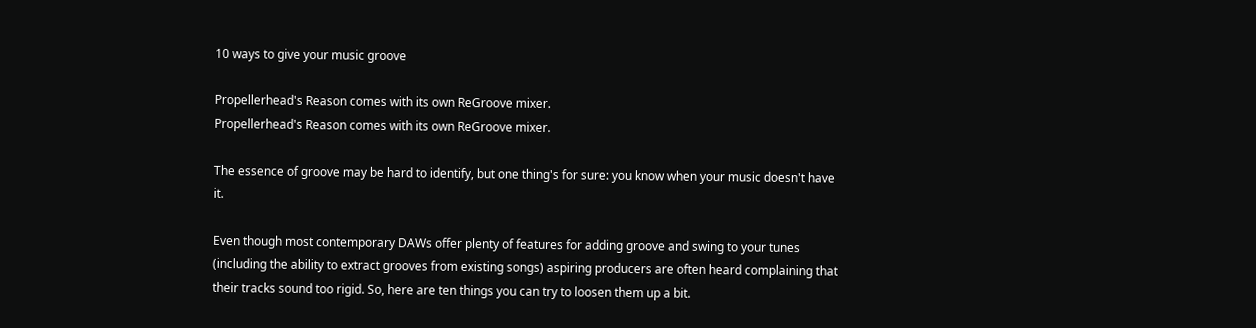10 ways to give your music groove

Propellerhead's Reason comes with its own ReGroove mixer.
Propellerhead's Reason comes with its own ReGroove mixer.

The essence of groove may be hard to identify, but one thing's for sure: you know when your music doesn't have it.

Even though most contemporary DAWs offer plenty of features for adding groove and swing to your tunes (including the ability to extract grooves from existing songs) aspiring producers are often heard complaining that their tracks sound too rigid. So, here are ten things you can try to loosen them up a bit.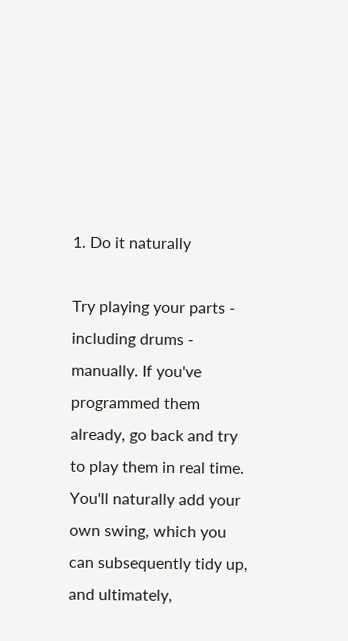1. Do it naturally

Try playing your parts - including drums - manually. If you've programmed them already, go back and try to play them in real time. You'll naturally add your own swing, which you can subsequently tidy up, and ultimately,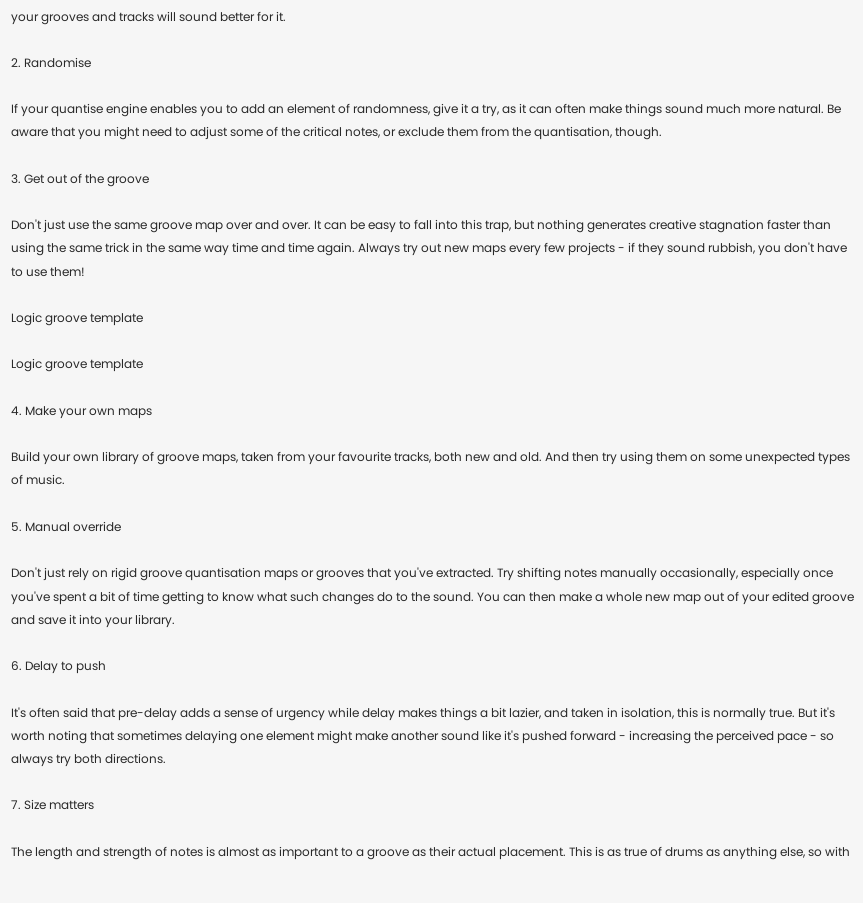your grooves and tracks will sound better for it.

2. Randomise

If your quantise engine enables you to add an element of randomness, give it a try, as it can often make things sound much more natural. Be aware that you might need to adjust some of the critical notes, or exclude them from the quantisation, though.

3. Get out of the groove

Don't just use the same groove map over and over. It can be easy to fall into this trap, but nothing generates creative stagnation faster than using the same trick in the same way time and time again. Always try out new maps every few projects - if they sound rubbish, you don't have to use them!

Logic groove template

Logic groove template

4. Make your own maps

Build your own library of groove maps, taken from your favourite tracks, both new and old. And then try using them on some unexpected types of music.

5. Manual override

Don't just rely on rigid groove quantisation maps or grooves that you've extracted. Try shifting notes manually occasionally, especially once you've spent a bit of time getting to know what such changes do to the sound. You can then make a whole new map out of your edited groove and save it into your library.

6. Delay to push

It's often said that pre-delay adds a sense of urgency while delay makes things a bit lazier, and taken in isolation, this is normally true. But it's worth noting that sometimes delaying one element might make another sound like it's pushed forward - increasing the perceived pace - so always try both directions.

7. Size matters

The length and strength of notes is almost as important to a groove as their actual placement. This is as true of drums as anything else, so with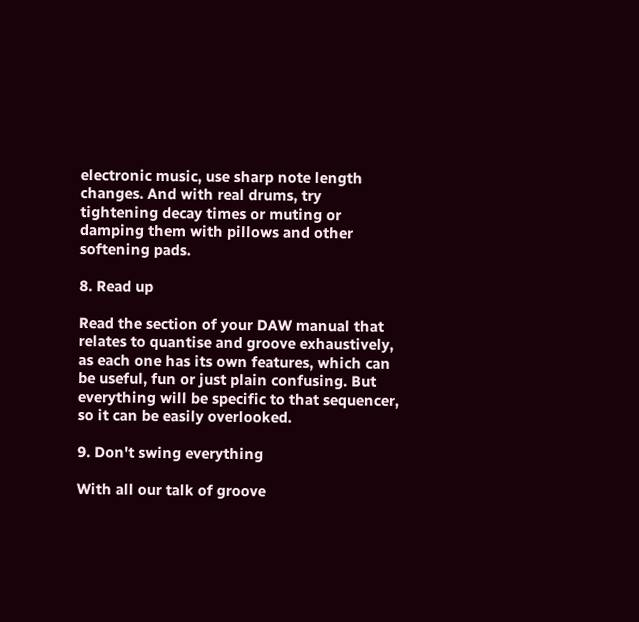electronic music, use sharp note length changes. And with real drums, try tightening decay times or muting or damping them with pillows and other softening pads.

8. Read up

Read the section of your DAW manual that relates to quantise and groove exhaustively, as each one has its own features, which can be useful, fun or just plain confusing. But everything will be specific to that sequencer, so it can be easily overlooked.

9. Don't swing everything

With all our talk of groove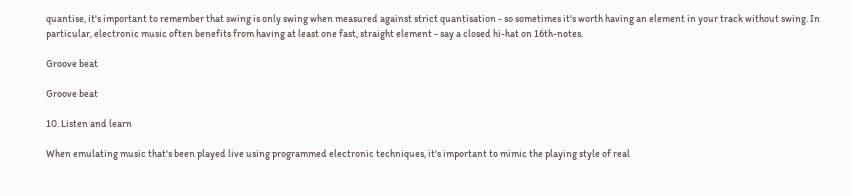quantise, it's important to remember that swing is only swing when measured against strict quantisation - so sometimes it's worth having an element in your track without swing. In particular, electronic music often benefits from having at least one fast, straight element - say a closed hi-hat on 16th-notes.

Groove beat

Groove beat

10. Listen and learn

When emulating music that's been played live using programmed electronic techniques, it's important to mimic the playing style of real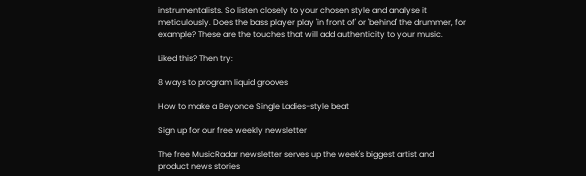instrumentalists. So listen closely to your chosen style and analyse it meticulously. Does the bass player play 'in front of' or 'behind' the drummer, for example? These are the touches that will add authenticity to your music.

Liked this? Then try:

8 ways to program liquid grooves

How to make a Beyonce Single Ladies-style beat

Sign up for our free weekly newsletter

The free MusicRadar newsletter serves up the week's biggest artist and product news stories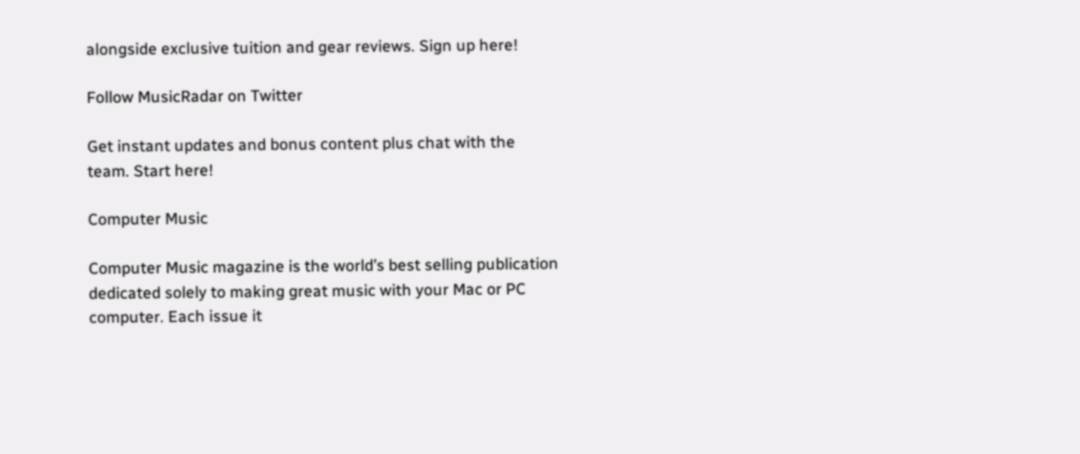alongside exclusive tuition and gear reviews. Sign up here!

Follow MusicRadar on Twitter

Get instant updates and bonus content plus chat with the team. Start here!

Computer Music

Computer Music magazine is the world’s best selling publication dedicated solely to making great music with your Mac or PC computer. Each issue it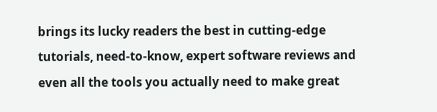brings its lucky readers the best in cutting-edge tutorials, need-to-know, expert software reviews and even all the tools you actually need to make great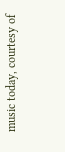music today, courtesy of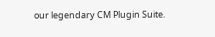our legendary CM Plugin Suite.